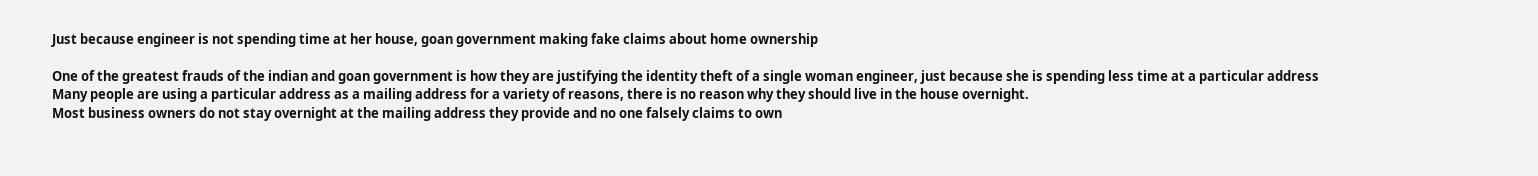Just because engineer is not spending time at her house, goan government making fake claims about home ownership

One of the greatest frauds of the indian and goan government is how they are justifying the identity theft of a single woman engineer, just because she is spending less time at a particular address
Many people are using a particular address as a mailing address for a variety of reasons, there is no reason why they should live in the house overnight.
Most business owners do not stay overnight at the mailing address they provide and no one falsely claims to own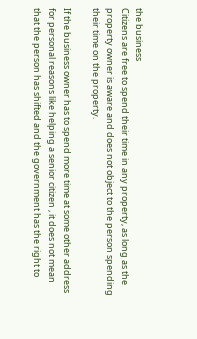the business
Citizens are free to spend their time in any property, as long as the property owner is aware and does not object to the person spending their time on the property.

If the business owner has to spend more time at some other address for personal reasons like helping a senior citizen , it does not mean that the person has shifted and the government has the right to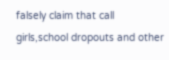falsely claim that call girls,school dropouts and other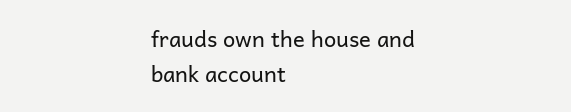frauds own the house and bank account